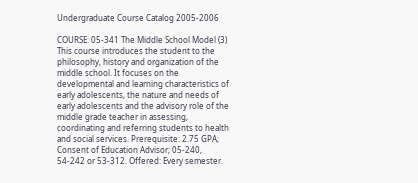Undergraduate Course Catalog 2005-2006

COURSE: 05-341 The Middle School Model (3)
This course introduces the student to the philosophy, history and organization of the middle school. It focuses on the developmental and learning characteristics of early adolescents, the nature and needs of early adolescents and the advisory role of the middle grade teacher in assessing, coordinating and referring students to health and social services. Prerequisite: 2.75 GPA; Consent of Education Advisor; 05-240, 54-242 or 53-312. Offered: Every semester.